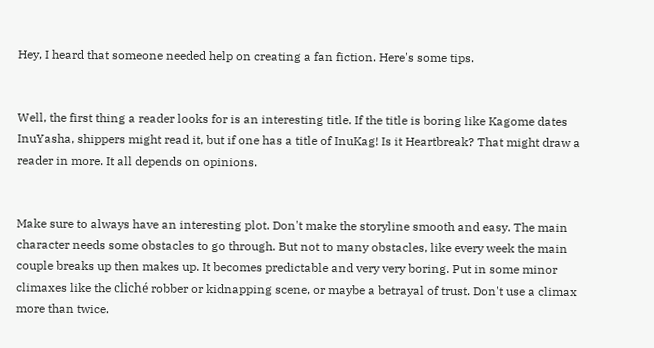Hey, I heard that someone needed help on creating a fan fiction. Here's some tips.


Well, the first thing a reader looks for is an interesting title. If the title is boring like Kagome dates InuYasha, shippers might read it, but if one has a title of InuKag! Is it Heartbreak? That might draw a reader in more. It all depends on opinions.


Make sure to always have an interesting plot. Don't make the storyline smooth and easy. The main character needs some obstacles to go through. But not to many obstacles, like every week the main couple breaks up then makes up. It becomes predictable and very very boring. Put in some minor climaxes like the cliché robber or kidnapping scene, or maybe a betrayal of trust. Don't use a climax more than twice.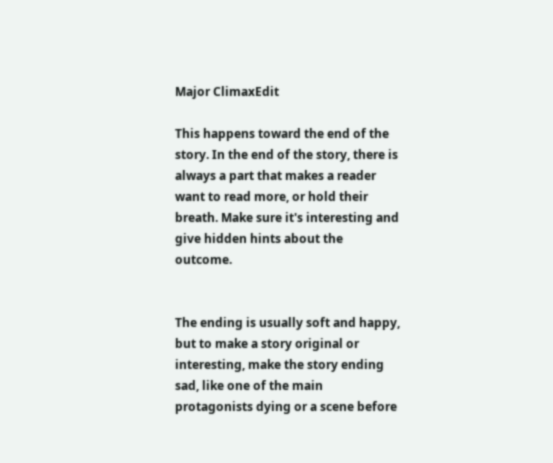Major ClimaxEdit

This happens toward the end of the story. In the end of the story, there is always a part that makes a reader want to read more, or hold their breath. Make sure it's interesting and give hidden hints about the outcome.


The ending is usually soft and happy, but to make a story original or interesting, make the story ending sad, like one of the main protagonists dying or a scene before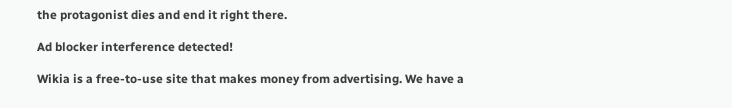the protagonist dies and end it right there.

Ad blocker interference detected!

Wikia is a free-to-use site that makes money from advertising. We have a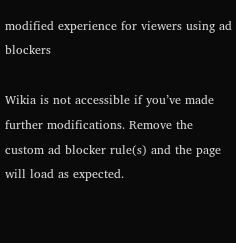modified experience for viewers using ad blockers

Wikia is not accessible if you’ve made further modifications. Remove the custom ad blocker rule(s) and the page will load as expected.